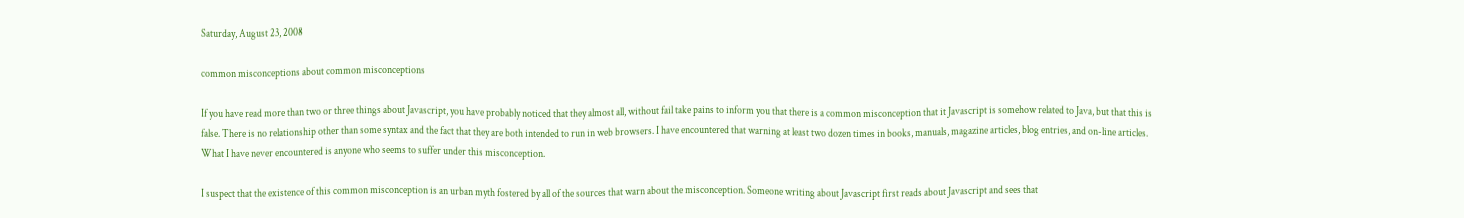Saturday, August 23, 2008

common misconceptions about common misconceptions

If you have read more than two or three things about Javascript, you have probably noticed that they almost all, without fail take pains to inform you that there is a common misconception that it Javascript is somehow related to Java, but that this is false. There is no relationship other than some syntax and the fact that they are both intended to run in web browsers. I have encountered that warning at least two dozen times in books, manuals, magazine articles, blog entries, and on-line articles. What I have never encountered is anyone who seems to suffer under this misconception.

I suspect that the existence of this common misconception is an urban myth fostered by all of the sources that warn about the misconception. Someone writing about Javascript first reads about Javascript and sees that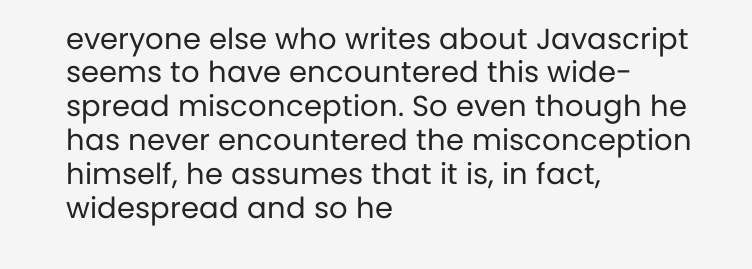everyone else who writes about Javascript seems to have encountered this wide-spread misconception. So even though he has never encountered the misconception himself, he assumes that it is, in fact, widespread and so he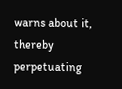warns about it, thereby perpetuating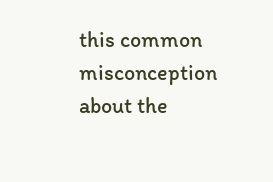this common misconception about the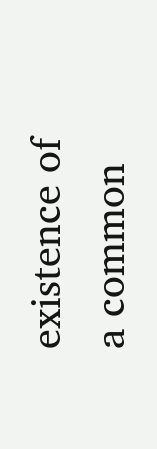existence of a common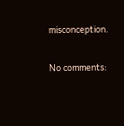misconception.

No comments: